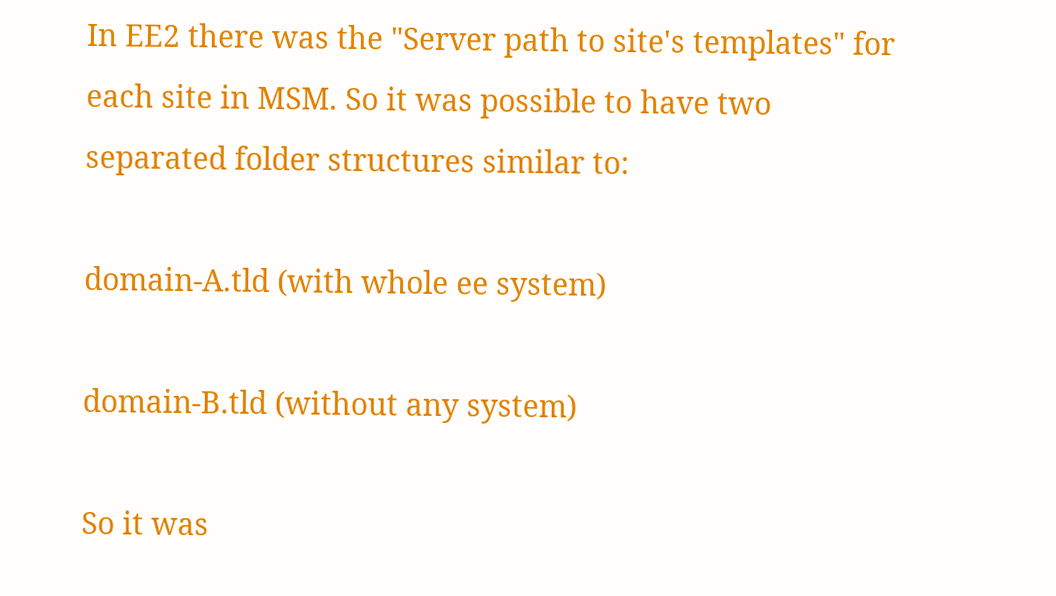In EE2 there was the "Server path to site's templates" for each site in MSM. So it was possible to have two separated folder structures similar to:

domain-A.tld (with whole ee system)

domain-B.tld (without any system)

So it was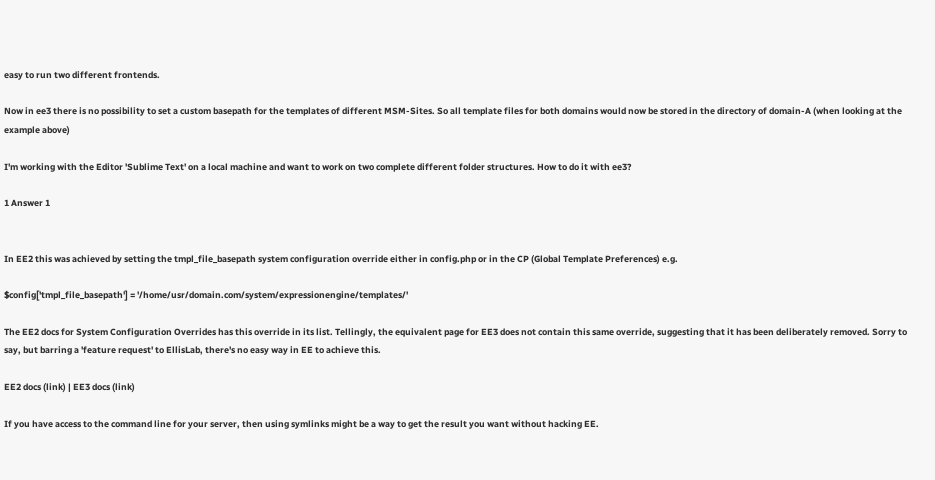easy to run two different frontends.

Now in ee3 there is no possibility to set a custom basepath for the templates of different MSM-Sites. So all template files for both domains would now be stored in the directory of domain-A (when looking at the example above)

I'm working with the Editor 'Sublime Text' on a local machine and want to work on two complete different folder structures. How to do it with ee3?

1 Answer 1


In EE2 this was achieved by setting the tmpl_file_basepath system configuration override either in config.php or in the CP (Global Template Preferences) e.g.

$config['tmpl_file_basepath'] = '/home/usr/domain.com/system/expressionengine/templates/'

The EE2 docs for System Configuration Overrides has this override in its list. Tellingly, the equivalent page for EE3 does not contain this same override, suggesting that it has been deliberately removed. Sorry to say, but barring a 'feature request' to EllisLab, there's no easy way in EE to achieve this.

EE2 docs (link) | EE3 docs (link)

If you have access to the command line for your server, then using symlinks might be a way to get the result you want without hacking EE.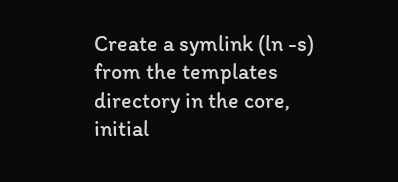Create a symlink (ln -s) from the templates directory in the core, initial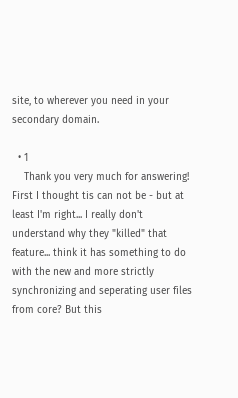site, to wherever you need in your secondary domain.

  • 1
    Thank you very much for answering! First I thought tis can not be - but at least I'm right... I really don't understand why they "killed" that feature... think it has something to do with the new and more strictly synchronizing and seperating user files from core? But this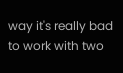way it's really bad to work with two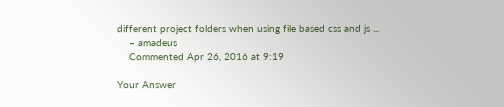different project folders when using file based css and js ...
    – amadeus
    Commented Apr 26, 2016 at 9:19

Your Answer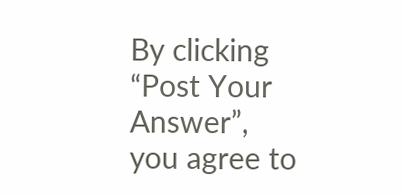By clicking “Post Your Answer”, you agree to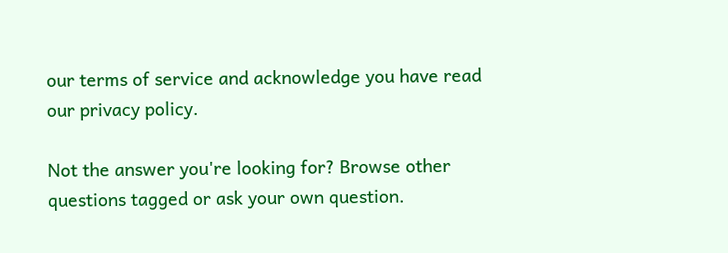our terms of service and acknowledge you have read our privacy policy.

Not the answer you're looking for? Browse other questions tagged or ask your own question.